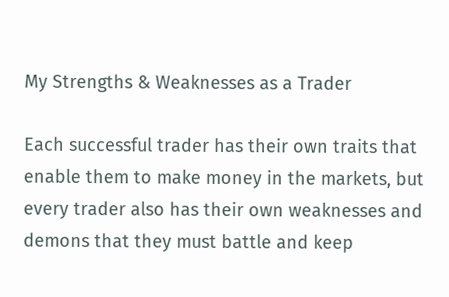My Strengths & Weaknesses as a Trader

Each successful trader has their own traits that enable them to make money in the markets, but every trader also has their own weaknesses and demons that they must battle and keep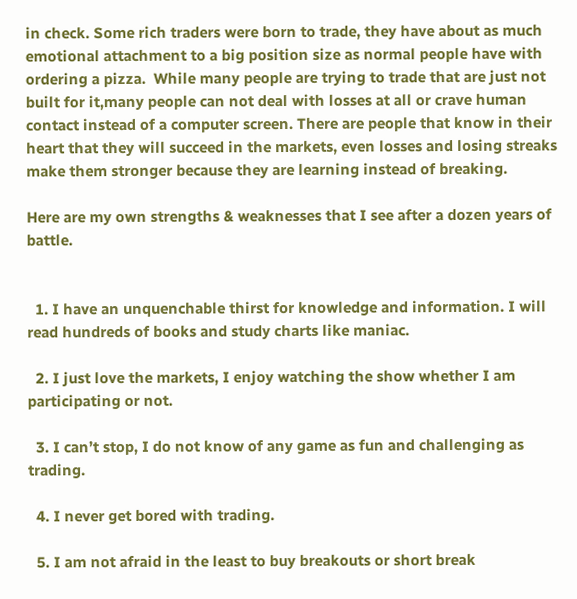in check. Some rich traders were born to trade, they have about as much emotional attachment to a big position size as normal people have with ordering a pizza.  While many people are trying to trade that are just not built for it,many people can not deal with losses at all or crave human contact instead of a computer screen. There are people that know in their heart that they will succeed in the markets, even losses and losing streaks make them stronger because they are learning instead of breaking.

Here are my own strengths & weaknesses that I see after a dozen years of battle.


  1. I have an unquenchable thirst for knowledge and information. I will read hundreds of books and study charts like maniac.

  2. I just love the markets, I enjoy watching the show whether I am participating or not.

  3. I can’t stop, I do not know of any game as fun and challenging as trading.

  4. I never get bored with trading.

  5. I am not afraid in the least to buy breakouts or short break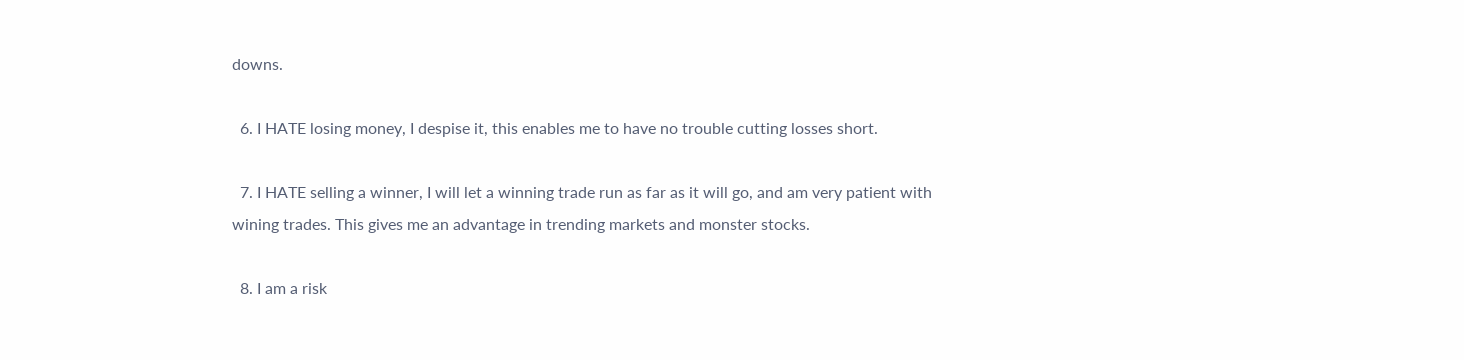downs.

  6. I HATE losing money, I despise it, this enables me to have no trouble cutting losses short.

  7. I HATE selling a winner, I will let a winning trade run as far as it will go, and am very patient with wining trades. This gives me an advantage in trending markets and monster stocks.

  8. I am a risk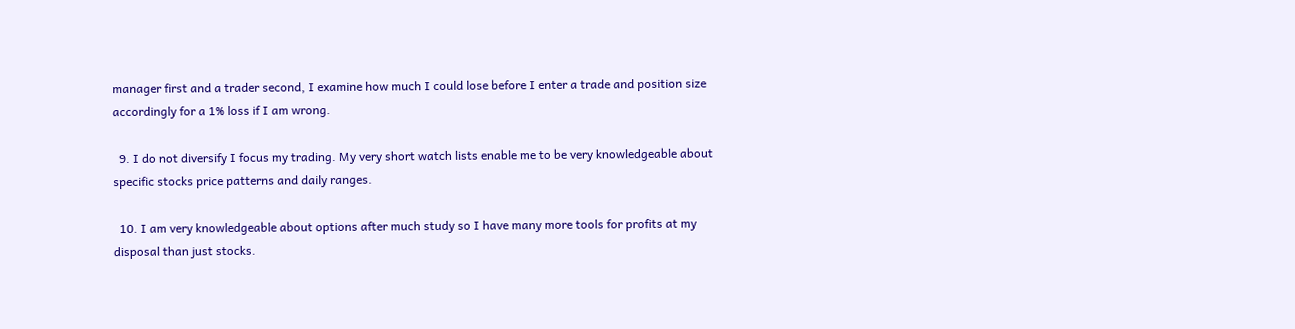manager first and a trader second, I examine how much I could lose before I enter a trade and position size accordingly for a 1% loss if I am wrong.

  9. I do not diversify I focus my trading. My very short watch lists enable me to be very knowledgeable about specific stocks price patterns and daily ranges.

  10. I am very knowledgeable about options after much study so I have many more tools for profits at my disposal than just stocks.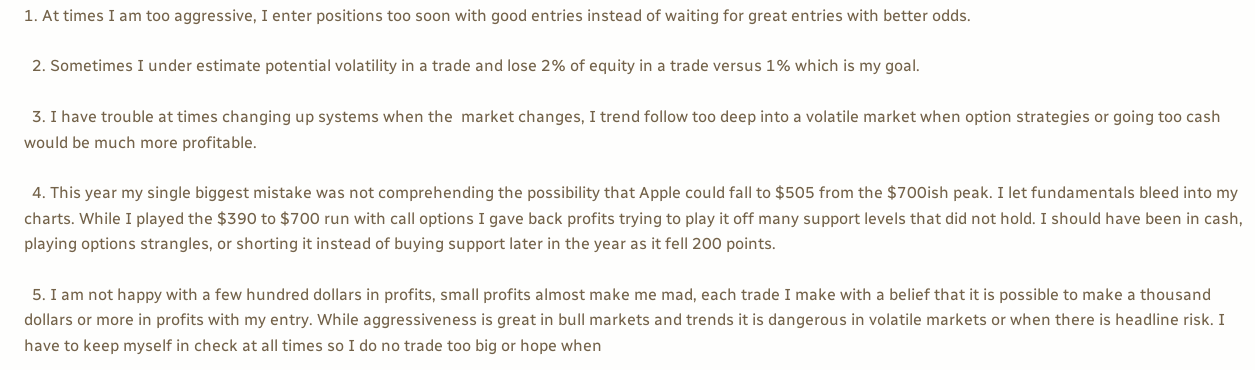1. At times I am too aggressive, I enter positions too soon with good entries instead of waiting for great entries with better odds.

  2. Sometimes I under estimate potential volatility in a trade and lose 2% of equity in a trade versus 1% which is my goal.

  3. I have trouble at times changing up systems when the  market changes, I trend follow too deep into a volatile market when option strategies or going too cash would be much more profitable.

  4. This year my single biggest mistake was not comprehending the possibility that Apple could fall to $505 from the $700ish peak. I let fundamentals bleed into my charts. While I played the $390 to $700 run with call options I gave back profits trying to play it off many support levels that did not hold. I should have been in cash, playing options strangles, or shorting it instead of buying support later in the year as it fell 200 points.

  5. I am not happy with a few hundred dollars in profits, small profits almost make me mad, each trade I make with a belief that it is possible to make a thousand dollars or more in profits with my entry. While aggressiveness is great in bull markets and trends it is dangerous in volatile markets or when there is headline risk. I have to keep myself in check at all times so I do no trade too big or hope when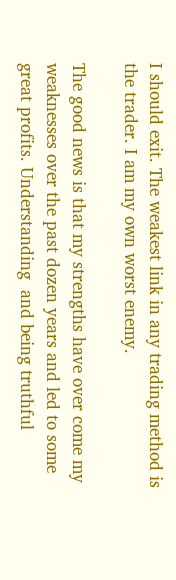I should exit. The weakest link in any trading method is the trader. I am my own worst enemy.

The good news is that my strengths have over come my weaknesses over the past dozen years and led to some great profits. Understanding  and being truthful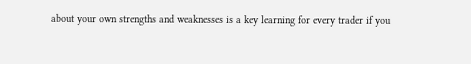about your own strengths and weaknesses is a key learning for every trader if you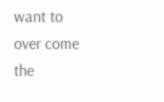want to over come the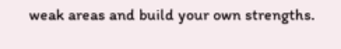weak areas and build your own strengths.